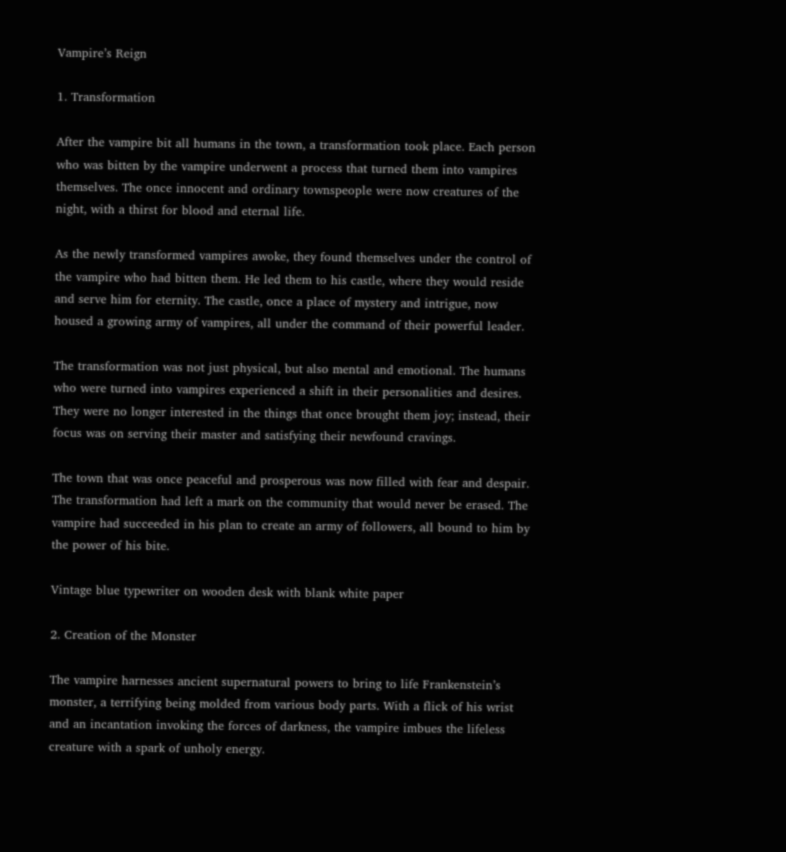Vampire’s Reign

1. Transformation

After the vampire bit all humans in the town, a transformation took place. Each person who was bitten by the vampire underwent a process that turned them into vampires themselves. The once innocent and ordinary townspeople were now creatures of the night, with a thirst for blood and eternal life.

As the newly transformed vampires awoke, they found themselves under the control of the vampire who had bitten them. He led them to his castle, where they would reside and serve him for eternity. The castle, once a place of mystery and intrigue, now housed a growing army of vampires, all under the command of their powerful leader.

The transformation was not just physical, but also mental and emotional. The humans who were turned into vampires experienced a shift in their personalities and desires. They were no longer interested in the things that once brought them joy; instead, their focus was on serving their master and satisfying their newfound cravings.

The town that was once peaceful and prosperous was now filled with fear and despair. The transformation had left a mark on the community that would never be erased. The vampire had succeeded in his plan to create an army of followers, all bound to him by the power of his bite.

Vintage blue typewriter on wooden desk with blank white paper

2. Creation of the Monster

The vampire harnesses ancient supernatural powers to bring to life Frankenstein’s monster, a terrifying being molded from various body parts. With a flick of his wrist and an incantation invoking the forces of darkness, the vampire imbues the lifeless creature with a spark of unholy energy.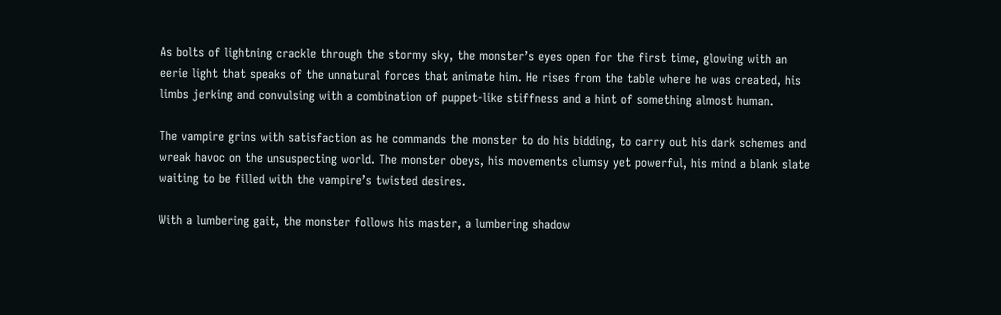As bolts of lightning crackle through the stormy sky, the monster’s eyes open for the first time, glowing with an eerie light that speaks of the unnatural forces that animate him. He rises from the table where he was created, his limbs jerking and convulsing with a combination of puppet-like stiffness and a hint of something almost human.

The vampire grins with satisfaction as he commands the monster to do his bidding, to carry out his dark schemes and wreak havoc on the unsuspecting world. The monster obeys, his movements clumsy yet powerful, his mind a blank slate waiting to be filled with the vampire’s twisted desires.

With a lumbering gait, the monster follows his master, a lumbering shadow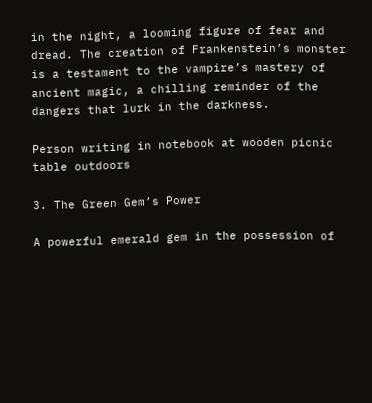in the night, a looming figure of fear and dread. The creation of Frankenstein’s monster is a testament to the vampire’s mastery of ancient magic, a chilling reminder of the dangers that lurk in the darkness.

Person writing in notebook at wooden picnic table outdoors

3. The Green Gem’s Power

A powerful emerald gem in the possession of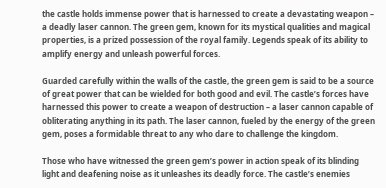the castle holds immense power that is harnessed to create a devastating weapon – a deadly laser cannon. The green gem, known for its mystical qualities and magical properties, is a prized possession of the royal family. Legends speak of its ability to amplify energy and unleash powerful forces.

Guarded carefully within the walls of the castle, the green gem is said to be a source of great power that can be wielded for both good and evil. The castle’s forces have harnessed this power to create a weapon of destruction – a laser cannon capable of obliterating anything in its path. The laser cannon, fueled by the energy of the green gem, poses a formidable threat to any who dare to challenge the kingdom.

Those who have witnessed the green gem’s power in action speak of its blinding light and deafening noise as it unleashes its deadly force. The castle’s enemies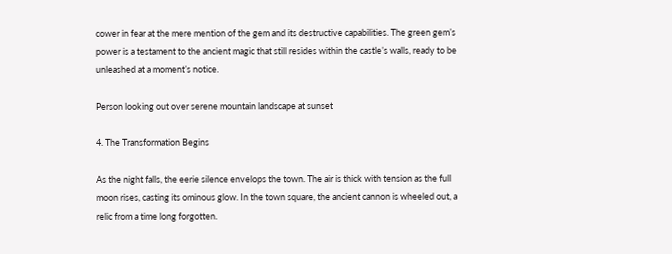cower in fear at the mere mention of the gem and its destructive capabilities. The green gem’s power is a testament to the ancient magic that still resides within the castle’s walls, ready to be unleashed at a moment’s notice.

Person looking out over serene mountain landscape at sunset

4. The Transformation Begins

As the night falls, the eerie silence envelops the town. The air is thick with tension as the full moon rises, casting its ominous glow. In the town square, the ancient cannon is wheeled out, a relic from a time long forgotten.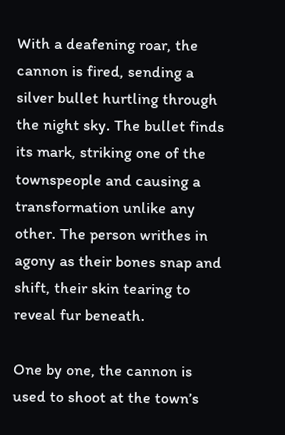With a deafening roar, the cannon is fired, sending a silver bullet hurtling through the night sky. The bullet finds its mark, striking one of the townspeople and causing a transformation unlike any other. The person writhes in agony as their bones snap and shift, their skin tearing to reveal fur beneath.

One by one, the cannon is used to shoot at the town’s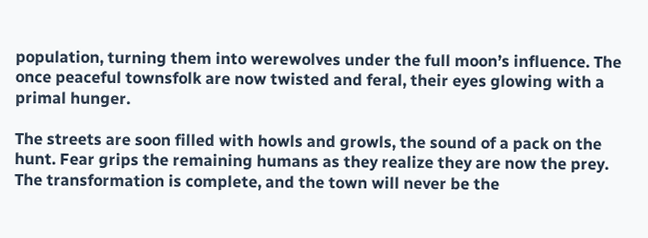population, turning them into werewolves under the full moon’s influence. The once peaceful townsfolk are now twisted and feral, their eyes glowing with a primal hunger.

The streets are soon filled with howls and growls, the sound of a pack on the hunt. Fear grips the remaining humans as they realize they are now the prey. The transformation is complete, and the town will never be the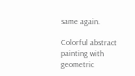same again.

Colorful abstract painting with geometric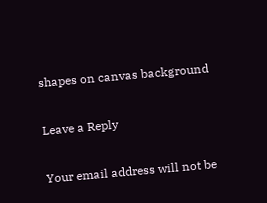shapes on canvas background

Leave a Reply

Your email address will not be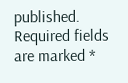published. Required fields are marked *